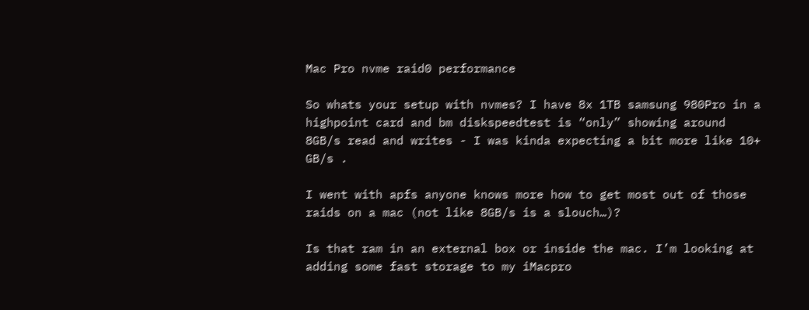Mac Pro nvme raid0 performance

So whats your setup with nvmes? I have 8x 1TB samsung 980Pro in a highpoint card and bm diskspeedtest is “only” showing around 8GB/s read and writes - I was kinda expecting a bit more like 10+ GB/s .

I went with apfs anyone knows more how to get most out of those raids on a mac (not like 8GB/s is a slouch…)?

Is that ram in an external box or inside the mac. I’m looking at adding some fast storage to my iMacpro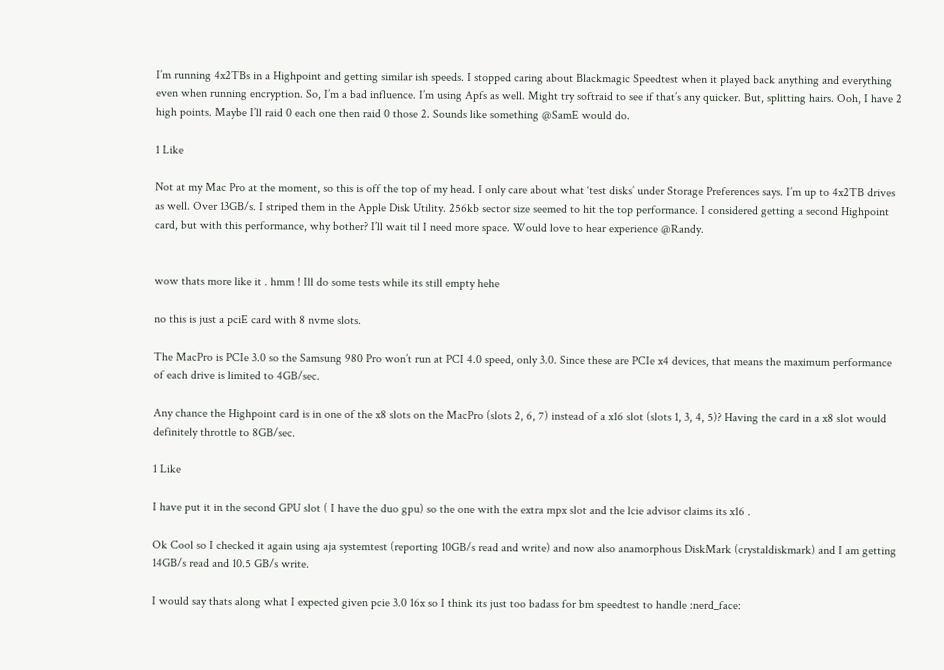I’m running 4x2TBs in a Highpoint and getting similar ish speeds. I stopped caring about Blackmagic Speedtest when it played back anything and everything even when running encryption. So, I’m a bad influence. I’m using Apfs as well. Might try softraid to see if that’s any quicker. But, splitting hairs. Ooh, I have 2 high points. Maybe I’ll raid 0 each one then raid 0 those 2. Sounds like something @SamE would do.

1 Like

Not at my Mac Pro at the moment, so this is off the top of my head. I only care about what ‘test disks’ under Storage Preferences says. I’m up to 4x2TB drives as well. Over 13GB/s. I striped them in the Apple Disk Utility. 256kb sector size seemed to hit the top performance. I considered getting a second Highpoint card, but with this performance, why bother? I’ll wait til I need more space. Would love to hear experience @Randy.


wow thats more like it . hmm ! Ill do some tests while its still empty hehe

no this is just a pciE card with 8 nvme slots.

The MacPro is PCIe 3.0 so the Samsung 980 Pro won’t run at PCI 4.0 speed, only 3.0. Since these are PCIe x4 devices, that means the maximum performance of each drive is limited to 4GB/sec.

Any chance the Highpoint card is in one of the x8 slots on the MacPro (slots 2, 6, 7) instead of a x16 slot (slots 1, 3, 4, 5)? Having the card in a x8 slot would definitely throttle to 8GB/sec.

1 Like

I have put it in the second GPU slot ( I have the duo gpu) so the one with the extra mpx slot and the lcie advisor claims its x16 .

Ok Cool so I checked it again using aja systemtest (reporting 10GB/s read and write) and now also anamorphous DiskMark (crystaldiskmark) and I am getting 14GB/s read and 10.5 GB/s write.

I would say thats along what I expected given pcie 3.0 16x so I think its just too badass for bm speedtest to handle :nerd_face: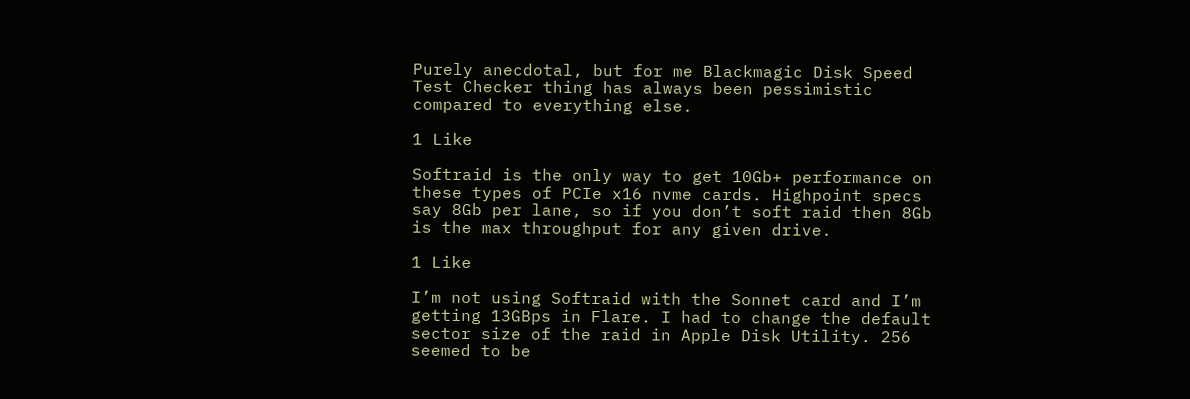Purely anecdotal, but for me Blackmagic Disk Speed Test Checker thing has always been pessimistic compared to everything else.

1 Like

Softraid is the only way to get 10Gb+ performance on these types of PCIe x16 nvme cards. Highpoint specs say 8Gb per lane, so if you don’t soft raid then 8Gb is the max throughput for any given drive.

1 Like

I’m not using Softraid with the Sonnet card and I’m getting 13GBps in Flare. I had to change the default sector size of the raid in Apple Disk Utility. 256 seemed to be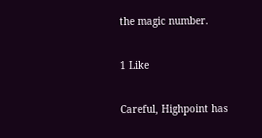the magic number.

1 Like

Careful, Highpoint has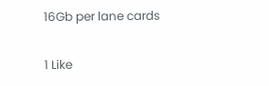16Gb per lane cards

1 Like